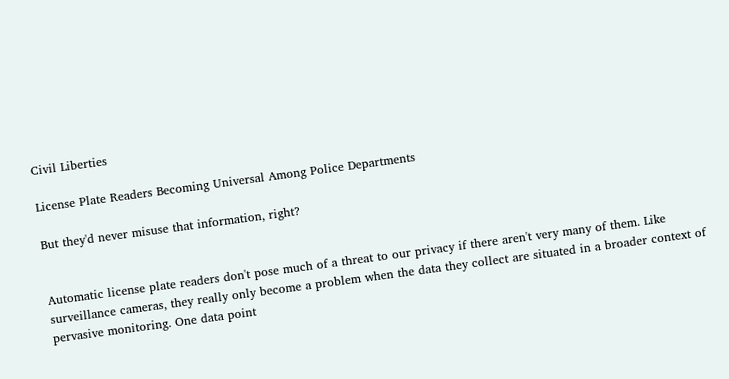Civil Liberties

License Plate Readers Becoming Universal Among Police Departments

But they'd never misuse that information, right?


Automatic license plate readers don't pose much of a threat to our privacy if there aren't very many of them. Like surveillance cameras, they really only become a problem when the data they collect are situated in a broader context of pervasive monitoring. One data point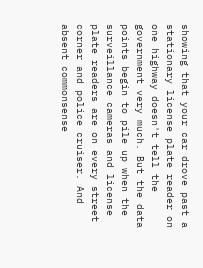showing that your car drove past a stationary license plate reader on one highway doesn't tell the government very much. But the data points begin to pile up when the surveillance cameras and license plate readers are on every street corner and police cruiser. And absent commonsense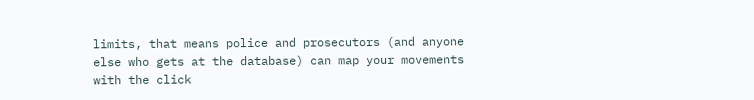limits, that means police and prosecutors (and anyone else who gets at the database) can map your movements with the click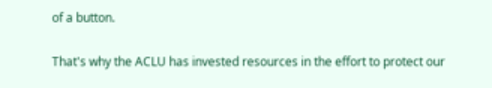of a button.

That's why the ACLU has invested resources in the effort to protect our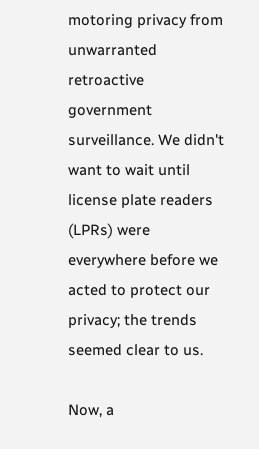motoring privacy from unwarranted retroactive government surveillance. We didn't want to wait until license plate readers (LPRs) were everywhere before we acted to protect our privacy; the trends seemed clear to us.

Now, a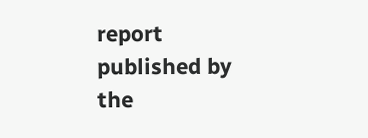report published by the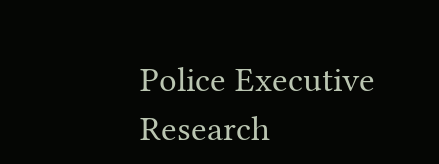Police Executive Research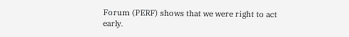Forum (PERF) shows that we were right to act early.